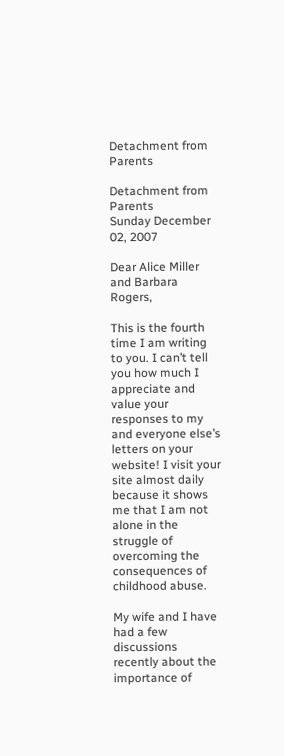Detachment from Parents

Detachment from Parents
Sunday December 02, 2007

Dear Alice Miller and Barbara Rogers,

This is the fourth time I am writing to you. I can’t tell you how much I appreciate and value your responses to my and everyone else’s letters on your website! I visit your site almost daily because it shows me that I am not alone in the struggle of overcoming the consequences of childhood abuse.

My wife and I have had a few discussions recently about the importance of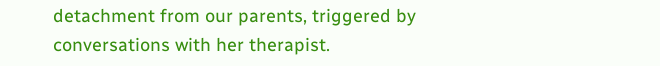detachment from our parents, triggered by conversations with her therapist.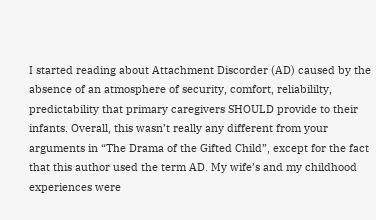I started reading about Attachment Discorder (AD) caused by the absence of an atmosphere of security, comfort, reliabililty, predictability that primary caregivers SHOULD provide to their infants. Overall, this wasn’t really any different from your arguments in “The Drama of the Gifted Child”, except for the fact that this author used the term AD. My wife’s and my childhood experiences were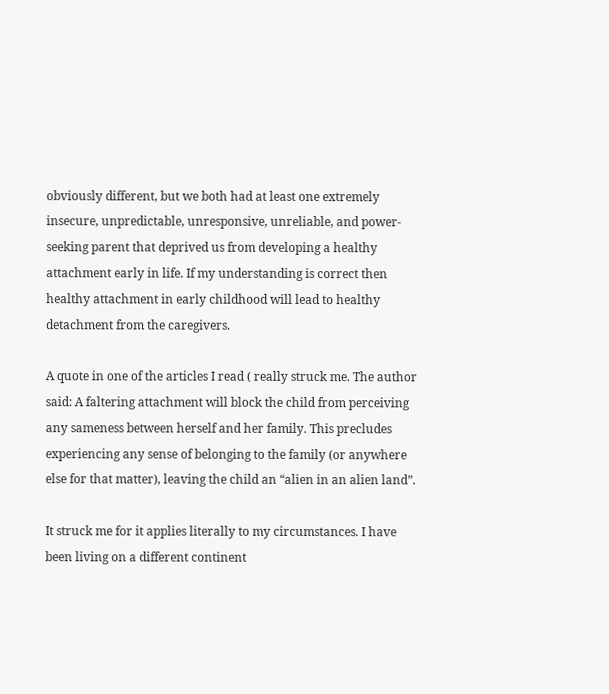obviously different, but we both had at least one extremely insecure, unpredictable, unresponsive, unreliable, and power-seeking parent that deprived us from developing a healthy attachment early in life. If my understanding is correct then healthy attachment in early childhood will lead to healthy detachment from the caregivers.

A quote in one of the articles I read ( really struck me. The author said: A faltering attachment will block the child from perceiving any sameness between herself and her family. This precludes experiencing any sense of belonging to the family (or anywhere else for that matter), leaving the child an “alien in an alien land”.

It struck me for it applies literally to my circumstances. I have been living on a different continent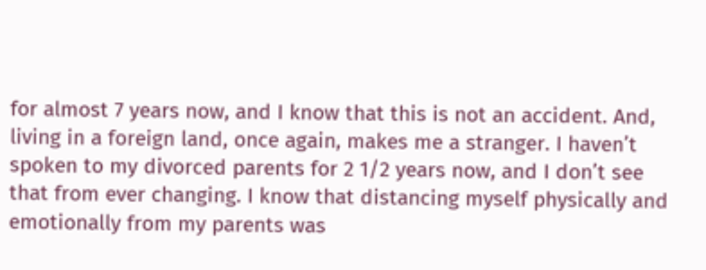for almost 7 years now, and I know that this is not an accident. And, living in a foreign land, once again, makes me a stranger. I haven’t spoken to my divorced parents for 2 1/2 years now, and I don’t see that from ever changing. I know that distancing myself physically and emotionally from my parents was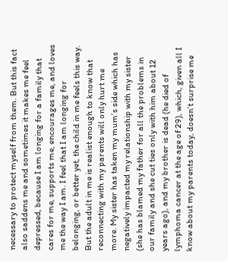necessary to protect myself from them. But this fact also saddens me and sometimes it makes me feel depressed, because I am longing for a family that cares for me, supports me, encourages me, and loves me the way I am. I feel that I am longing for belonging, or better yet, the child in me feels this way. But the adult in me is realist enough to know that reconnecting with my parents will only hurt me more. My sister has taken my mum’s side which has negatively impacted my relationship with my sister (she has blamed my father for all the problems in our family and she cut ties only with him about 12 years ago), and my brother is dead (he died of lymphoma cancer at the age of 29), which, given all I know about my parents today, doesn’t surprise me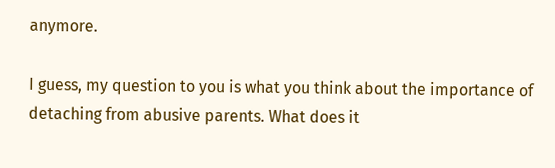anymore.

I guess, my question to you is what you think about the importance of detaching from abusive parents. What does it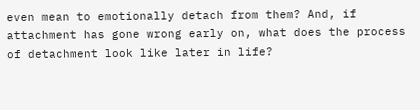even mean to emotionally detach from them? And, if attachment has gone wrong early on, what does the process of detachment look like later in life?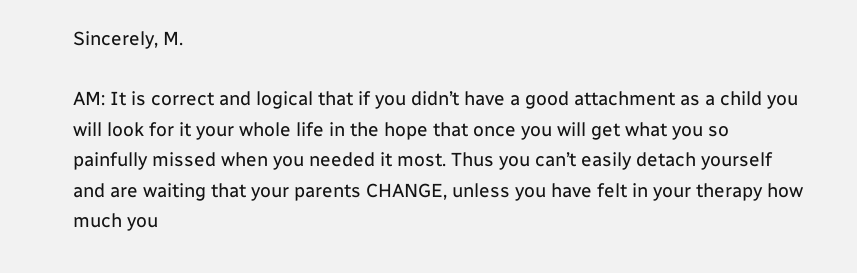Sincerely, M.

AM: It is correct and logical that if you didn’t have a good attachment as a child you will look for it your whole life in the hope that once you will get what you so painfully missed when you needed it most. Thus you can’t easily detach yourself and are waiting that your parents CHANGE, unless you have felt in your therapy how much you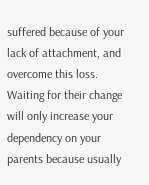suffered because of your lack of attachment, and overcome this loss. Waiting for their change will only increase your dependency on your parents because usually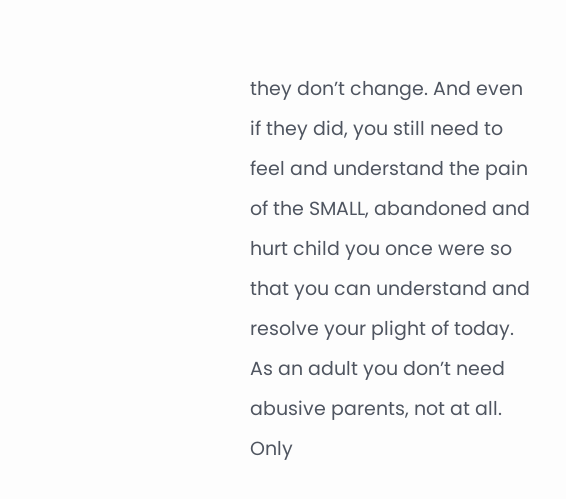they don’t change. And even if they did, you still need to feel and understand the pain of the SMALL, abandoned and hurt child you once were so that you can understand and resolve your plight of today. As an adult you don’t need abusive parents, not at all. Only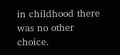in childhood there was no other choice.